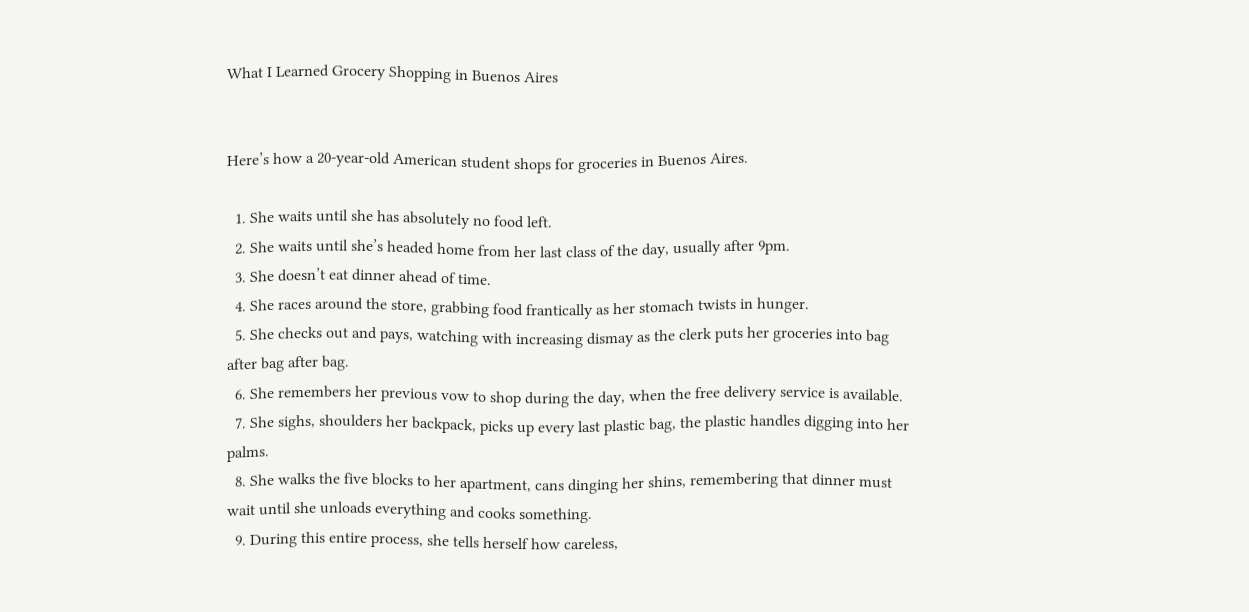What I Learned Grocery Shopping in Buenos Aires


Here’s how a 20-year-old American student shops for groceries in Buenos Aires.

  1. She waits until she has absolutely no food left.
  2. She waits until she’s headed home from her last class of the day, usually after 9pm.
  3. She doesn’t eat dinner ahead of time.
  4. She races around the store, grabbing food frantically as her stomach twists in hunger.
  5. She checks out and pays, watching with increasing dismay as the clerk puts her groceries into bag after bag after bag.
  6. She remembers her previous vow to shop during the day, when the free delivery service is available.
  7. She sighs, shoulders her backpack, picks up every last plastic bag, the plastic handles digging into her palms.
  8. She walks the five blocks to her apartment, cans dinging her shins, remembering that dinner must wait until she unloads everything and cooks something.
  9. During this entire process, she tells herself how careless,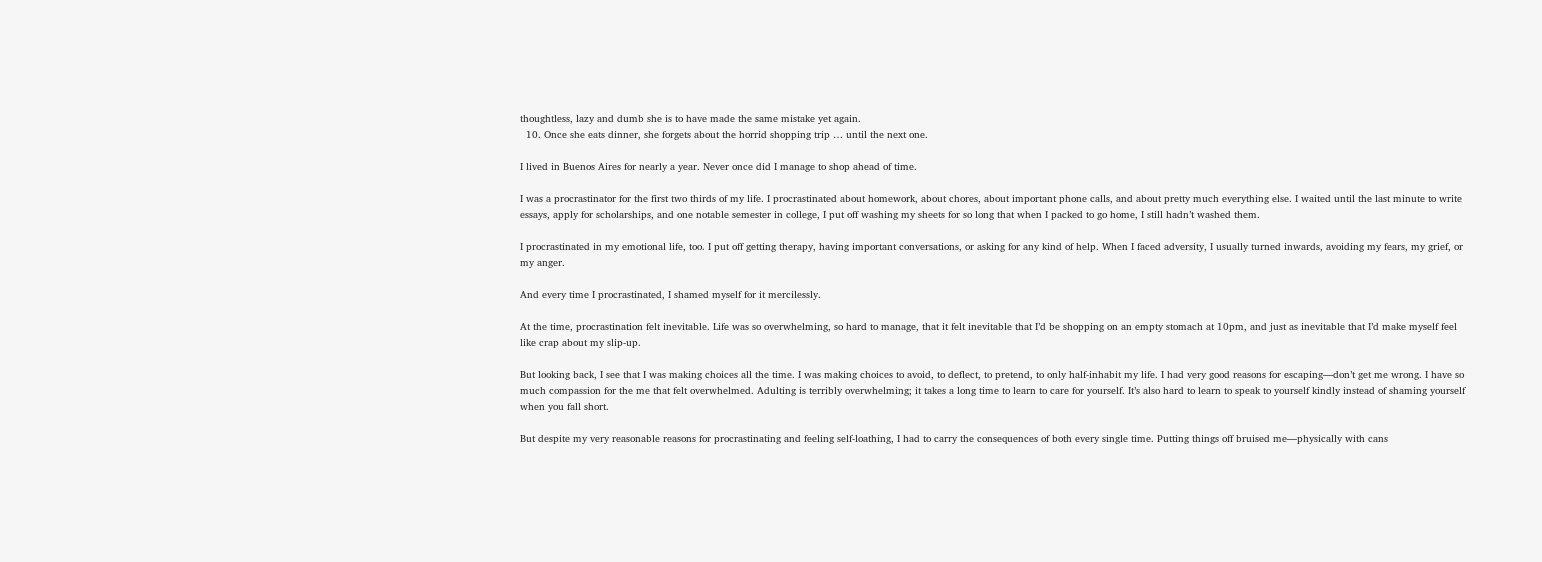thoughtless, lazy and dumb she is to have made the same mistake yet again.
  10. Once she eats dinner, she forgets about the horrid shopping trip … until the next one.

I lived in Buenos Aires for nearly a year. Never once did I manage to shop ahead of time.

I was a procrastinator for the first two thirds of my life. I procrastinated about homework, about chores, about important phone calls, and about pretty much everything else. I waited until the last minute to write essays, apply for scholarships, and one notable semester in college, I put off washing my sheets for so long that when I packed to go home, I still hadn’t washed them.

I procrastinated in my emotional life, too. I put off getting therapy, having important conversations, or asking for any kind of help. When I faced adversity, I usually turned inwards, avoiding my fears, my grief, or my anger.

And every time I procrastinated, I shamed myself for it mercilessly.

At the time, procrastination felt inevitable. Life was so overwhelming, so hard to manage, that it felt inevitable that I’d be shopping on an empty stomach at 10pm, and just as inevitable that I’d make myself feel like crap about my slip-up.

But looking back, I see that I was making choices all the time. I was making choices to avoid, to deflect, to pretend, to only half-inhabit my life. I had very good reasons for escaping—don’t get me wrong. I have so much compassion for the me that felt overwhelmed. Adulting is terribly overwhelming; it takes a long time to learn to care for yourself. It’s also hard to learn to speak to yourself kindly instead of shaming yourself when you fall short.

But despite my very reasonable reasons for procrastinating and feeling self-loathing, I had to carry the consequences of both every single time. Putting things off bruised me—physically with cans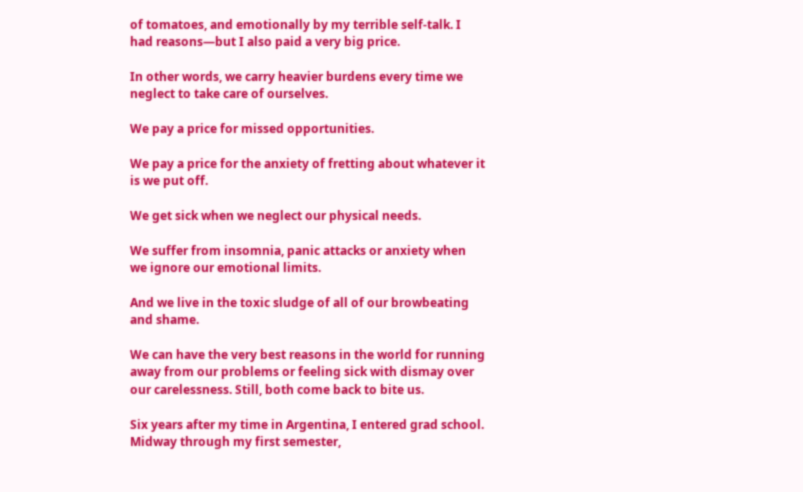of tomatoes, and emotionally by my terrible self-talk. I had reasons—but I also paid a very big price.

In other words, we carry heavier burdens every time we neglect to take care of ourselves.

We pay a price for missed opportunities.

We pay a price for the anxiety of fretting about whatever it is we put off.

We get sick when we neglect our physical needs.

We suffer from insomnia, panic attacks or anxiety when we ignore our emotional limits.

And we live in the toxic sludge of all of our browbeating and shame.

We can have the very best reasons in the world for running away from our problems or feeling sick with dismay over our carelessness. Still, both come back to bite us.

Six years after my time in Argentina, I entered grad school. Midway through my first semester,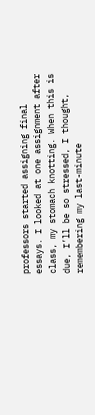professors started assigning final essays. I looked at one assignment after class, my stomach knotting. When this is due, I’ll be so stressed, I thought, remembering my last-minute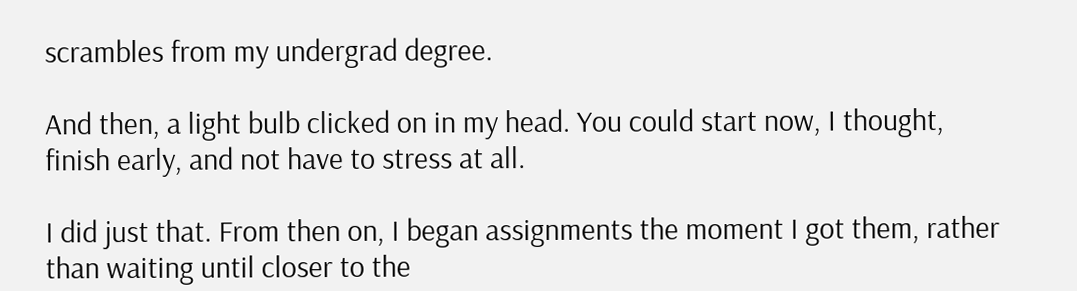scrambles from my undergrad degree.

And then, a light bulb clicked on in my head. You could start now, I thought, finish early, and not have to stress at all.

I did just that. From then on, I began assignments the moment I got them, rather than waiting until closer to the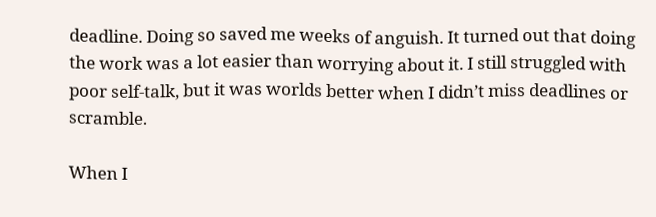deadline. Doing so saved me weeks of anguish. It turned out that doing the work was a lot easier than worrying about it. I still struggled with poor self-talk, but it was worlds better when I didn’t miss deadlines or scramble.

When I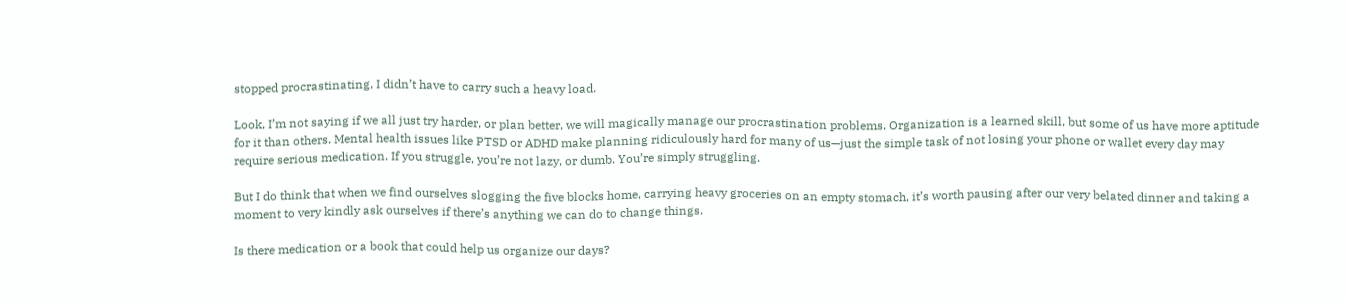stopped procrastinating, I didn’t have to carry such a heavy load.

Look, I’m not saying if we all just try harder, or plan better, we will magically manage our procrastination problems. Organization is a learned skill, but some of us have more aptitude for it than others. Mental health issues like PTSD or ADHD make planning ridiculously hard for many of us—just the simple task of not losing your phone or wallet every day may require serious medication. If you struggle, you’re not lazy, or dumb. You’re simply struggling.

But I do think that when we find ourselves slogging the five blocks home, carrying heavy groceries on an empty stomach, it’s worth pausing after our very belated dinner and taking a moment to very kindly ask ourselves if there’s anything we can do to change things.

Is there medication or a book that could help us organize our days?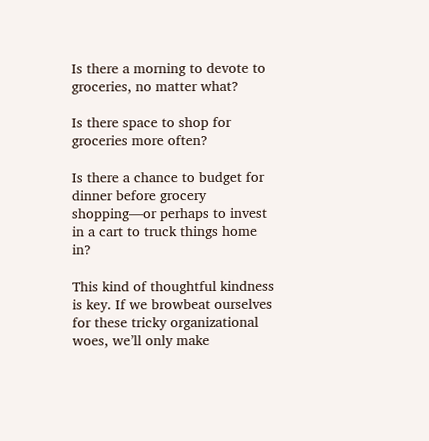Is there a morning to devote to groceries, no matter what?

Is there space to shop for groceries more often?

Is there a chance to budget for dinner before grocery shopping—or perhaps to invest in a cart to truck things home in?

This kind of thoughtful kindness is key. If we browbeat ourselves for these tricky organizational woes, we’ll only make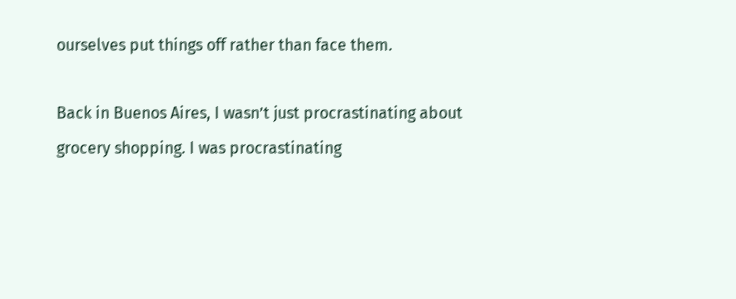ourselves put things off rather than face them.

Back in Buenos Aires, I wasn’t just procrastinating about grocery shopping. I was procrastinating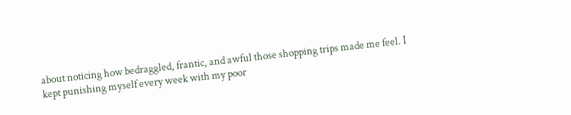about noticing how bedraggled, frantic, and awful those shopping trips made me feel. I kept punishing myself every week with my poor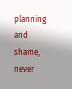planning and shame, never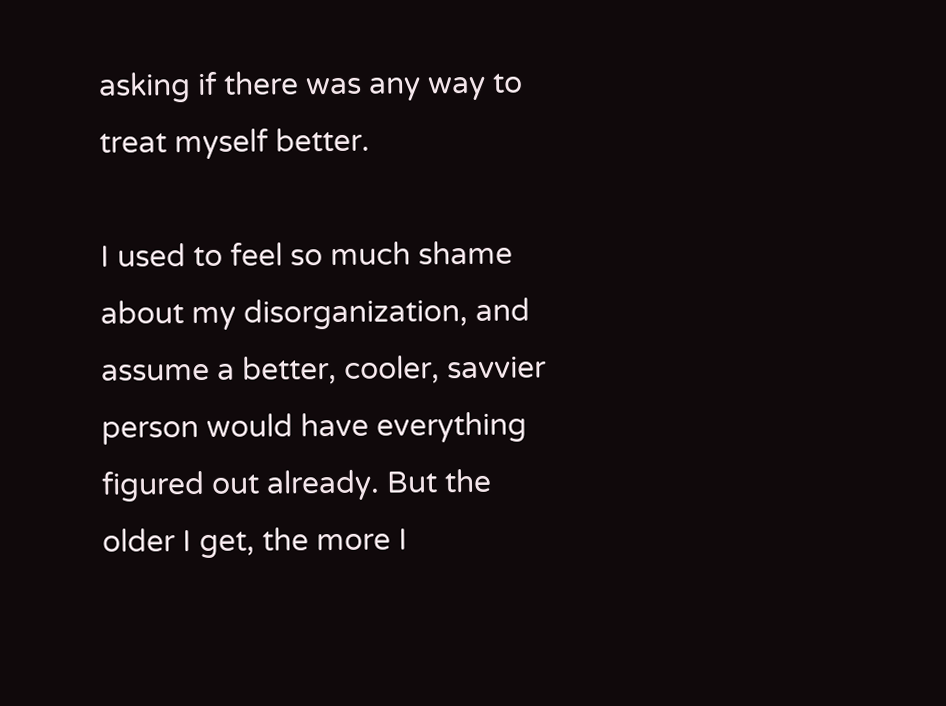asking if there was any way to treat myself better.

I used to feel so much shame about my disorganization, and assume a better, cooler, savvier person would have everything figured out already. But the older I get, the more I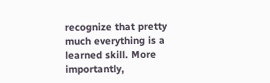recognize that pretty much everything is a learned skill. More importantly,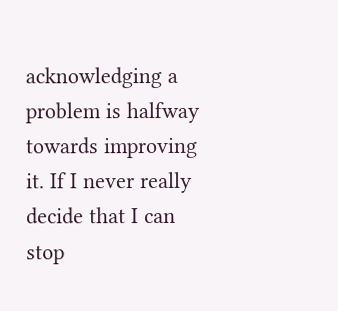acknowledging a problem is halfway towards improving it. If I never really decide that I can stop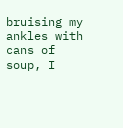bruising my ankles with cans of soup, I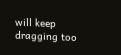will keep dragging too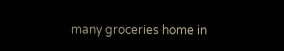many groceries home in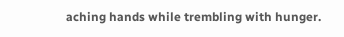aching hands while trembling with hunger.